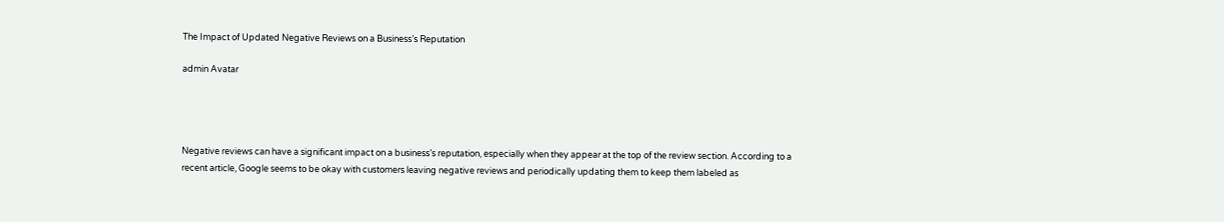The Impact of Updated Negative Reviews on a Business’s Reputation

admin Avatar




Negative reviews can have a significant impact on a business’s reputation, especially when they appear at the top of the review section. According to a recent article, Google seems to be okay with customers leaving negative reviews and periodically updating them to keep them labeled as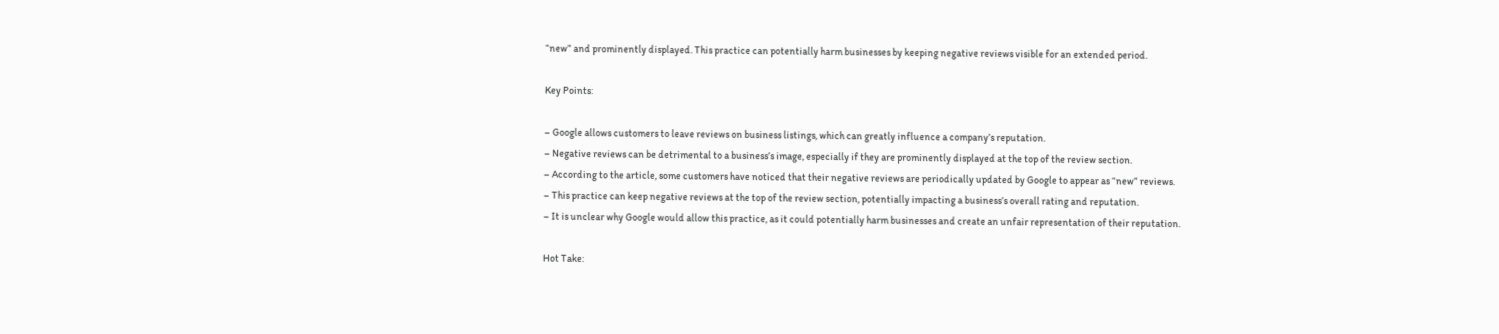“new” and prominently displayed. This practice can potentially harm businesses by keeping negative reviews visible for an extended period.

Key Points:

– Google allows customers to leave reviews on business listings, which can greatly influence a company’s reputation.
– Negative reviews can be detrimental to a business’s image, especially if they are prominently displayed at the top of the review section.
– According to the article, some customers have noticed that their negative reviews are periodically updated by Google to appear as “new” reviews.
– This practice can keep negative reviews at the top of the review section, potentially impacting a business’s overall rating and reputation.
– It is unclear why Google would allow this practice, as it could potentially harm businesses and create an unfair representation of their reputation.

Hot Take: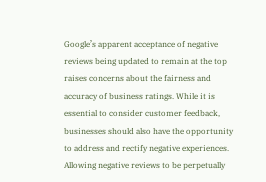Google’s apparent acceptance of negative reviews being updated to remain at the top raises concerns about the fairness and accuracy of business ratings. While it is essential to consider customer feedback, businesses should also have the opportunity to address and rectify negative experiences. Allowing negative reviews to be perpetually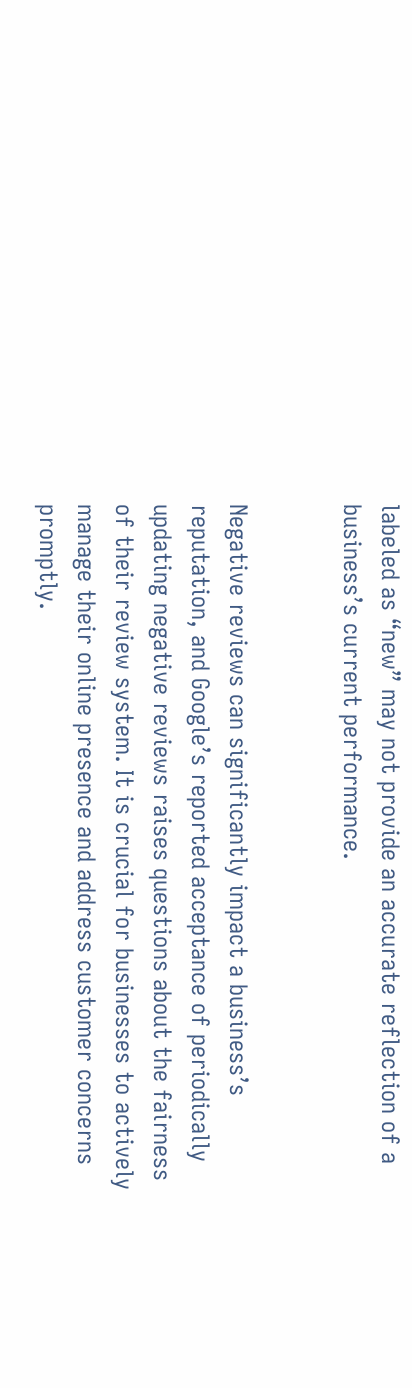labeled as “new” may not provide an accurate reflection of a business’s current performance.


Negative reviews can significantly impact a business’s reputation, and Google’s reported acceptance of periodically updating negative reviews raises questions about the fairness of their review system. It is crucial for businesses to actively manage their online presence and address customer concerns promptly.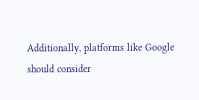Additionally, platforms like Google should consider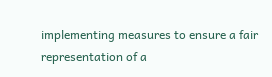implementing measures to ensure a fair representation of a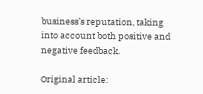business’s reputation, taking into account both positive and negative feedback.

Original article: